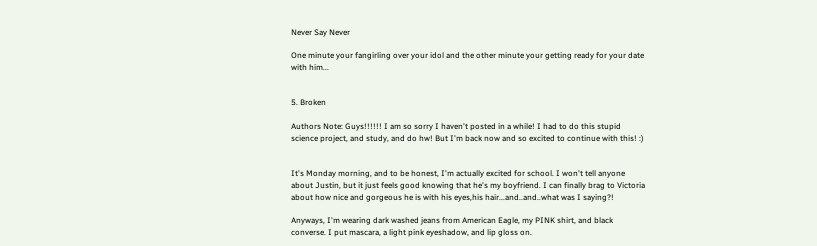Never Say Never

One minute your fangirling over your idol and the other minute your getting ready for your date with him...


5. Broken

Authors Note: Guys!!!!!! I am so sorry I haven't posted in a while! I had to do this stupid science project, and study, and do hw! But I'm back now and so excited to continue with this! :)


It's Monday morning, and to be honest, I'm actually excited for school. I won't tell anyone about Justin, but it just feels good knowing that he's my boyfriend. I can finally brag to Victoria about how nice and gorgeous he is with his eyes,his hair...and..and..what was I saying?!

Anyways, I'm wearing dark washed jeans from American Eagle, my PINK shirt, and black converse. I put mascara, a light pink eyeshadow, and lip gloss on.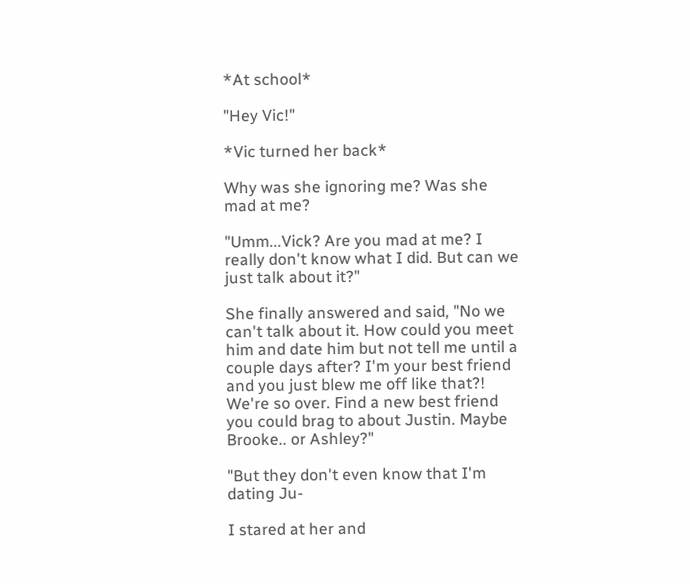*At school*

"Hey Vic!"

*Vic turned her back*

Why was she ignoring me? Was she mad at me?

"Umm...Vick? Are you mad at me? I really don't know what I did. But can we just talk about it?"

She finally answered and said, "No we can't talk about it. How could you meet him and date him but not tell me until a couple days after? I'm your best friend and you just blew me off like that?! We're so over. Find a new best friend you could brag to about Justin. Maybe Brooke.. or Ashley?"

"But they don't even know that I'm dating Ju-

I stared at her and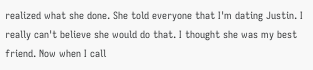realized what she done. She told everyone that I'm dating Justin. I really can't believe she would do that. I thought she was my best friend. Now when I call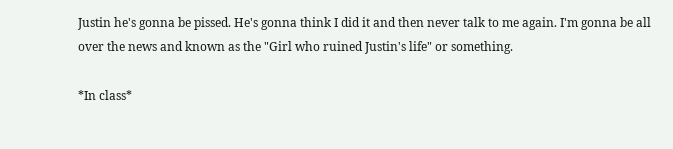Justin he's gonna be pissed. He's gonna think I did it and then never talk to me again. I'm gonna be all over the news and known as the "Girl who ruined Justin's life" or something.

*In class*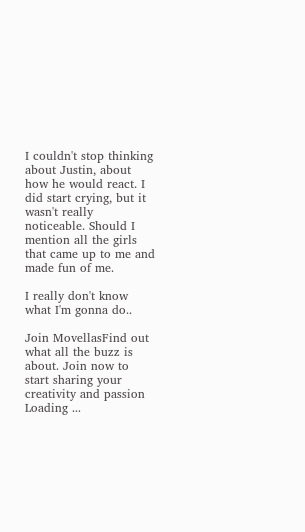I couldn't stop thinking about Justin, about how he would react. I did start crying, but it wasn't really noticeable. Should I mention all the girls that came up to me and made fun of me.

I really don't know what I'm gonna do..

Join MovellasFind out what all the buzz is about. Join now to start sharing your creativity and passion
Loading ...